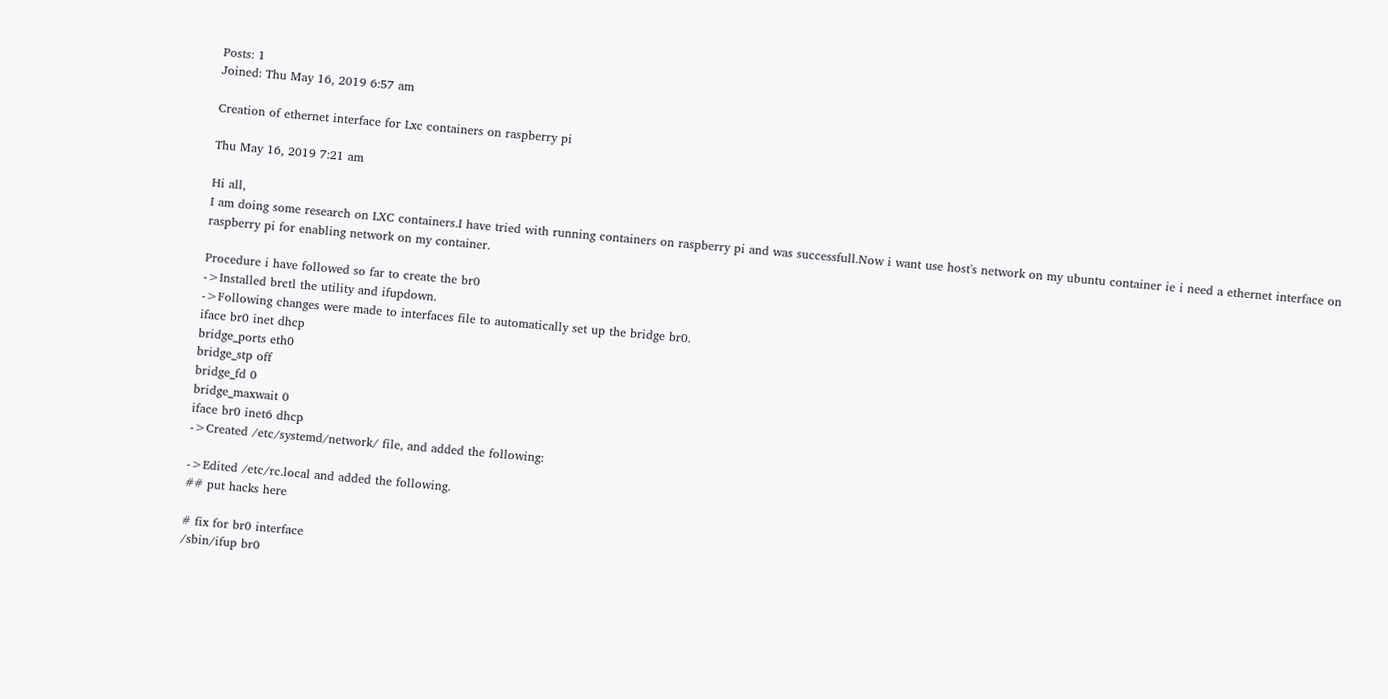Posts: 1
Joined: Thu May 16, 2019 6:57 am

Creation of ethernet interface for Lxc containers on raspberry pi

Thu May 16, 2019 7:21 am

Hi all,
I am doing some research on LXC containers.I have tried with running containers on raspberry pi and was successfull.Now i want use host's network on my ubuntu container ie i need a ethernet interface on raspberry pi for enabling network on my container.

Procedure i have followed so far to create the br0
->Installed brctl the utility and ifupdown.
->Following changes were made to interfaces file to automatically set up the bridge br0.
iface br0 inet dhcp
bridge_ports eth0
bridge_stp off
bridge_fd 0
bridge_maxwait 0
iface br0 inet6 dhcp
->Created /etc/systemd/network/ file, and added the following:

->Edited /etc/rc.local and added the following.
## put hacks here

# fix for br0 interface
/sbin/ifup br0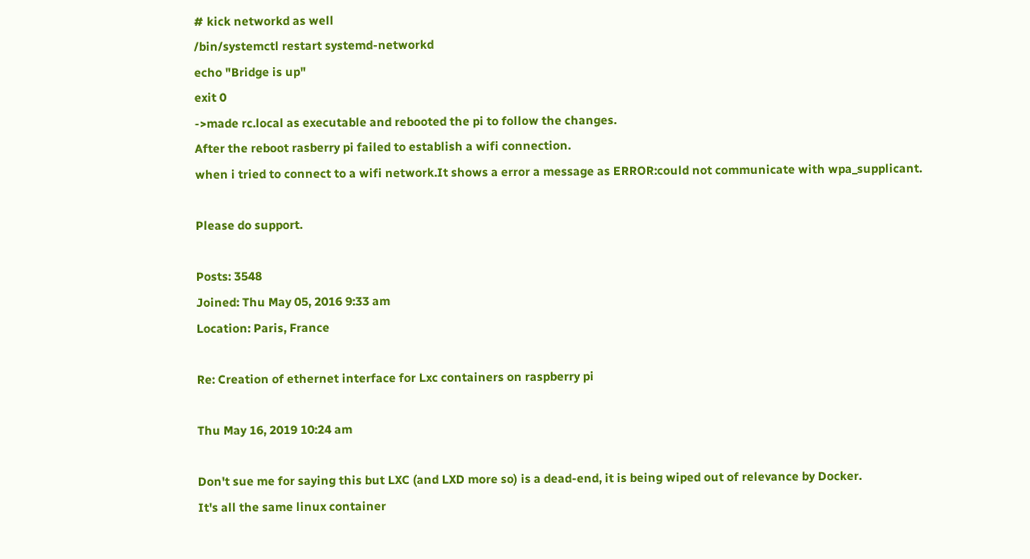# kick networkd as well
/bin/systemctl restart systemd-networkd
echo "Bridge is up"
exit 0
->made rc.local as executable and rebooted the pi to follow the changes.
After the reboot rasberry pi failed to establish a wifi connection.
when i tried to connect to a wifi network.It shows a error a message as ERROR:could not communicate with wpa_supplicant.

Please do support.

Posts: 3548
Joined: Thu May 05, 2016 9:33 am
Location: Paris, France

Re: Creation of ethernet interface for Lxc containers on raspberry pi

Thu May 16, 2019 10:24 am

Don't sue me for saying this but LXC (and LXD more so) is a dead-end, it is being wiped out of relevance by Docker.
It's all the same linux container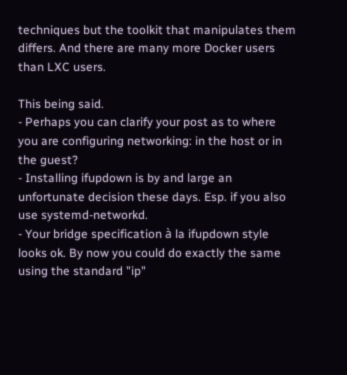techniques but the toolkit that manipulates them differs. And there are many more Docker users than LXC users.

This being said.
- Perhaps you can clarify your post as to where you are configuring networking: in the host or in the guest?
- Installing ifupdown is by and large an unfortunate decision these days. Esp. if you also use systemd-networkd.
- Your bridge specification à la ifupdown style looks ok. By now you could do exactly the same using the standard "ip"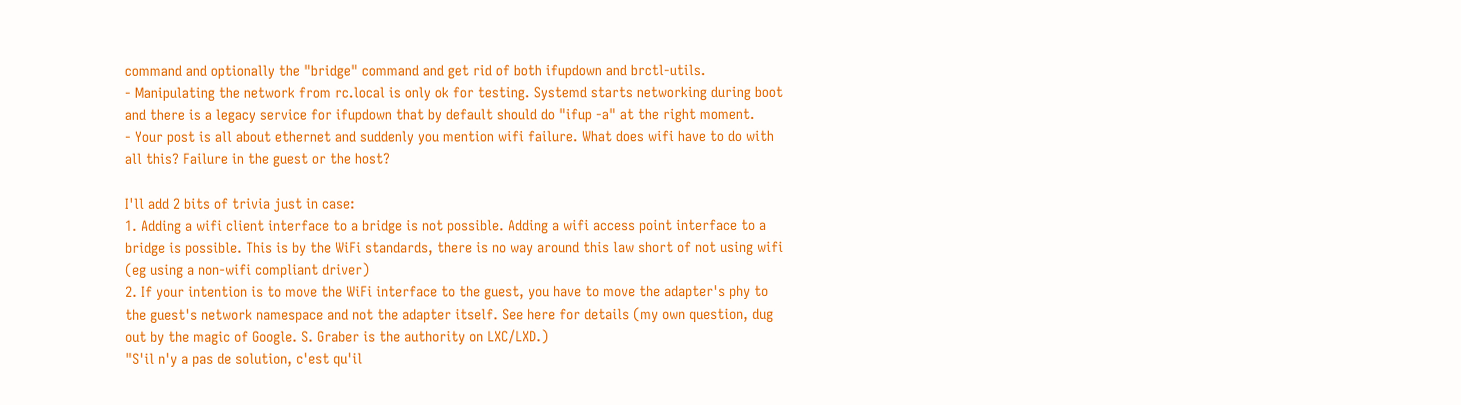command and optionally the "bridge" command and get rid of both ifupdown and brctl-utils.
- Manipulating the network from rc.local is only ok for testing. Systemd starts networking during boot and there is a legacy service for ifupdown that by default should do "ifup -a" at the right moment.
- Your post is all about ethernet and suddenly you mention wifi failure. What does wifi have to do with all this? Failure in the guest or the host?

I'll add 2 bits of trivia just in case:
1. Adding a wifi client interface to a bridge is not possible. Adding a wifi access point interface to a bridge is possible. This is by the WiFi standards, there is no way around this law short of not using wifi (eg using a non-wifi compliant driver)
2. If your intention is to move the WiFi interface to the guest, you have to move the adapter's phy to the guest's network namespace and not the adapter itself. See here for details (my own question, dug out by the magic of Google. S. Graber is the authority on LXC/LXD.)
"S'il n'y a pas de solution, c'est qu'il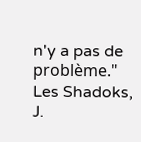n'y a pas de problème." Les Shadoks, J.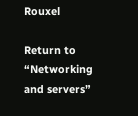Rouxel

Return to “Networking and servers”